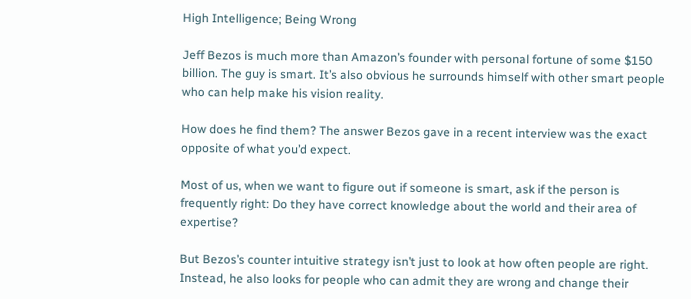High Intelligence; Being Wrong

Jeff Bezos is much more than Amazon’s founder with personal fortune of some $150 billion. The guy is smart. It’s also obvious he surrounds himself with other smart people who can help make his vision reality.

How does he find them? The answer Bezos gave in a recent interview was the exact opposite of what you’d expect.

Most of us, when we want to figure out if someone is smart, ask if the person is frequently right: Do they have correct knowledge about the world and their area of expertise?

But Bezos’s counter intuitive strategy isn’t just to look at how often people are right. Instead, he also looks for people who can admit they are wrong and change their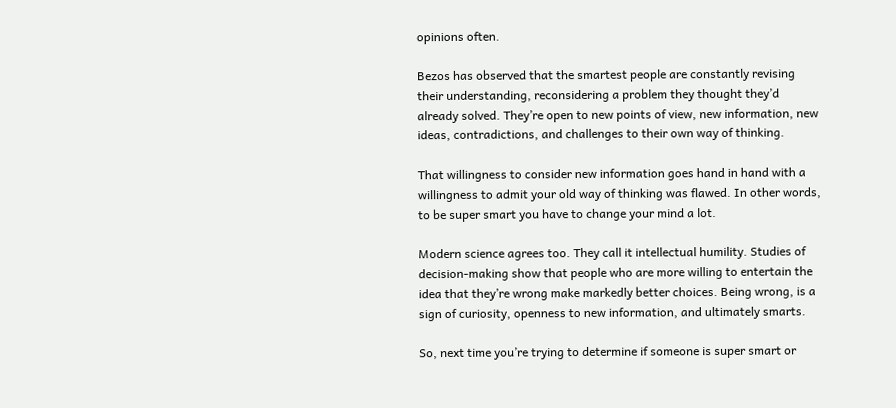opinions often.

Bezos has observed that the smartest people are constantly revising their understanding, reconsidering a problem they thought they’d already solved. They’re open to new points of view, new information, new ideas, contradictions, and challenges to their own way of thinking.

That willingness to consider new information goes hand in hand with a willingness to admit your old way of thinking was flawed. In other words, to be super smart you have to change your mind a lot.

Modern science agrees too. They call it intellectual humility. Studies of decision-making show that people who are more willing to entertain the idea that they’re wrong make markedly better choices. Being wrong, is a sign of curiosity, openness to new information, and ultimately smarts.

So, next time you’re trying to determine if someone is super smart or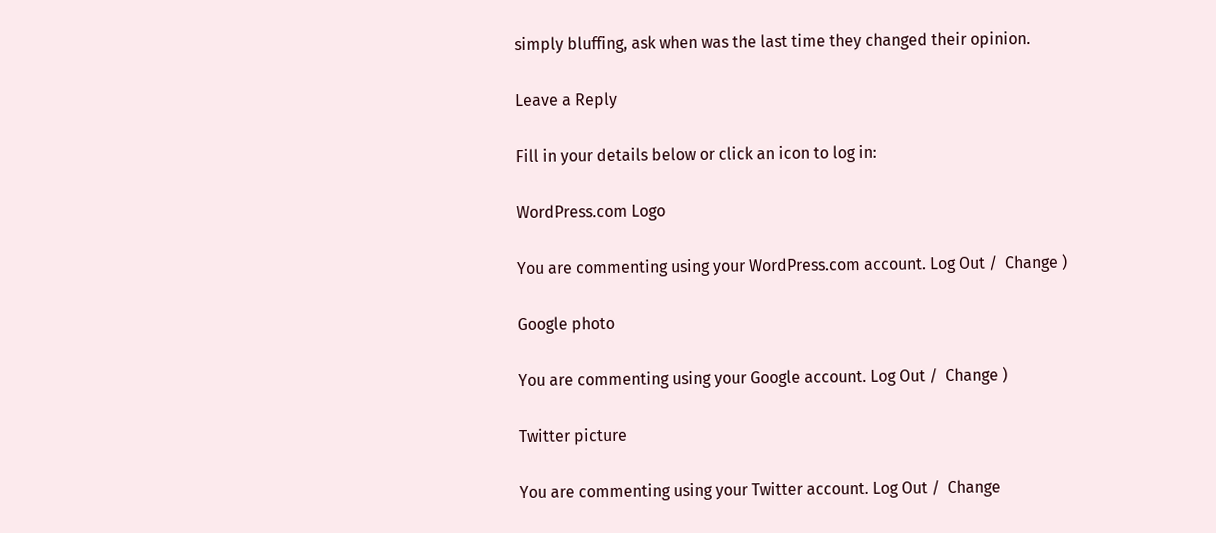simply bluffing, ask when was the last time they changed their opinion.

Leave a Reply

Fill in your details below or click an icon to log in:

WordPress.com Logo

You are commenting using your WordPress.com account. Log Out /  Change )

Google photo

You are commenting using your Google account. Log Out /  Change )

Twitter picture

You are commenting using your Twitter account. Log Out /  Change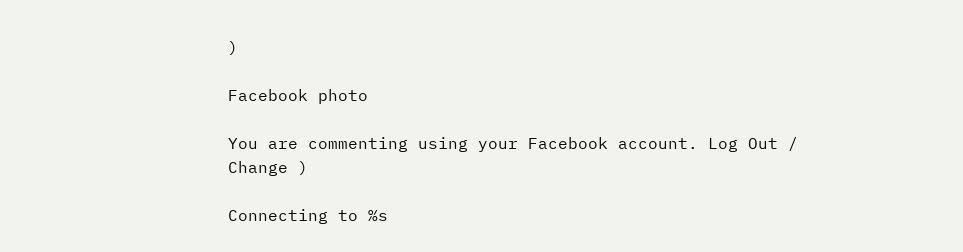)

Facebook photo

You are commenting using your Facebook account. Log Out /  Change )

Connecting to %s